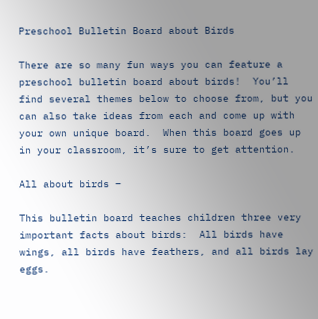Preschool Bulletin Board about Birds

There are so many fun ways you can feature a preschool bulletin board about birds!  You’ll find several themes below to choose from, but you can also take ideas from each and come up with your own unique board.  When this board goes up in your classroom, it’s sure to get attention.

All about birds –

This bulletin board teaches children three very important facts about birds:  All birds have wings, all birds have feathers, and all birds lay eggs.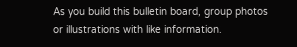As you build this bulletin board, group photos or illustrations with like information.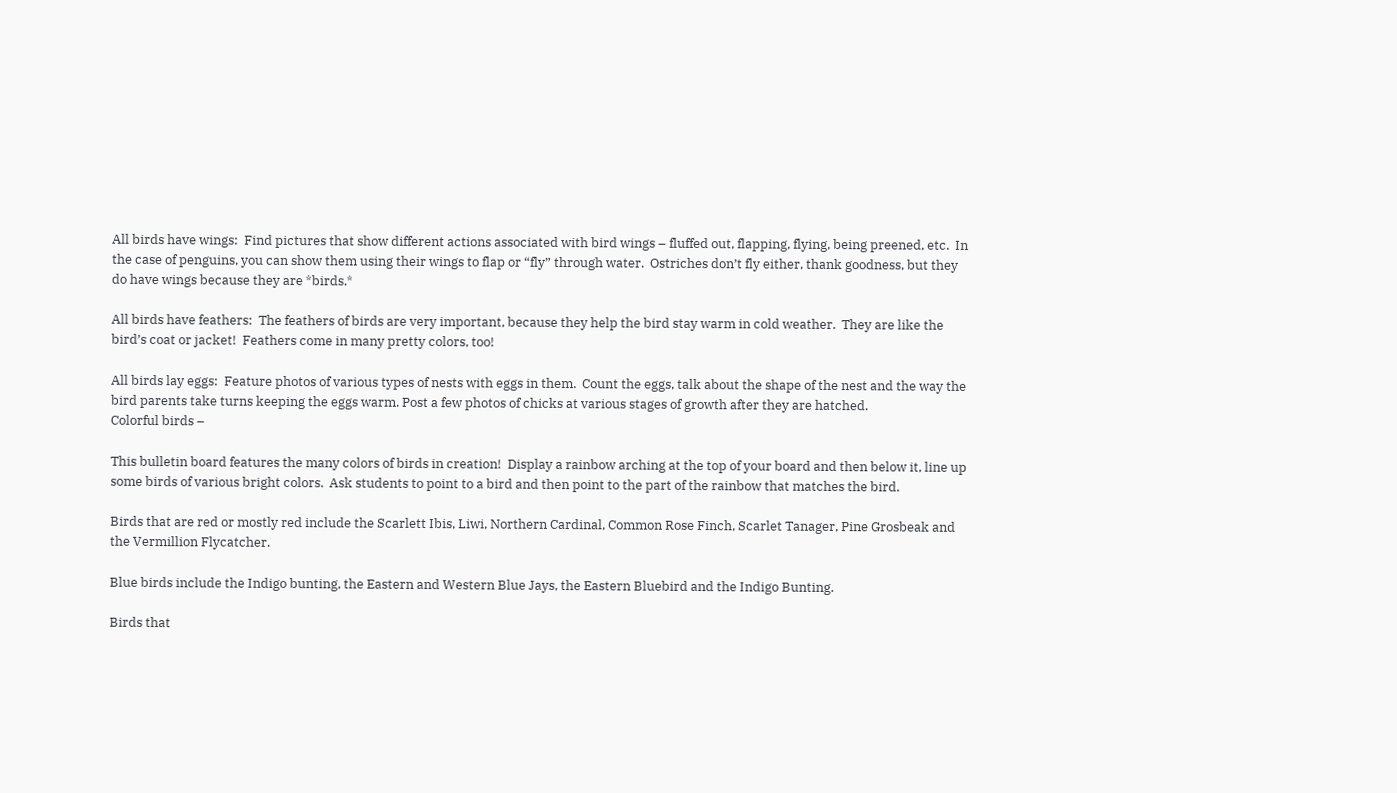All birds have wings:  Find pictures that show different actions associated with bird wings – fluffed out, flapping, flying, being preened, etc.  In the case of penguins, you can show them using their wings to flap or “fly” through water.  Ostriches don’t fly either, thank goodness, but they do have wings because they are *birds.*

All birds have feathers:  The feathers of birds are very important, because they help the bird stay warm in cold weather.  They are like the bird’s coat or jacket!  Feathers come in many pretty colors, too!

All birds lay eggs:  Feature photos of various types of nests with eggs in them.  Count the eggs, talk about the shape of the nest and the way the bird parents take turns keeping the eggs warm. Post a few photos of chicks at various stages of growth after they are hatched.
Colorful birds –

This bulletin board features the many colors of birds in creation!  Display a rainbow arching at the top of your board and then below it, line up some birds of various bright colors.  Ask students to point to a bird and then point to the part of the rainbow that matches the bird.

Birds that are red or mostly red include the Scarlett Ibis, Liwi, Northern Cardinal, Common Rose Finch, Scarlet Tanager, Pine Grosbeak and the Vermillion Flycatcher.

Blue birds include the Indigo bunting, the Eastern and Western Blue Jays, the Eastern Bluebird and the Indigo Bunting.

Birds that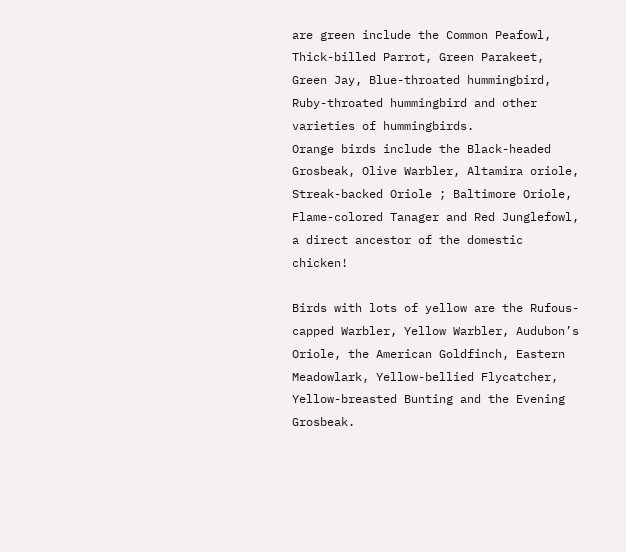are green include the Common Peafowl, Thick-billed Parrot, Green Parakeet, Green Jay, Blue-throated hummingbird, Ruby-throated hummingbird and other varieties of hummingbirds.
Orange birds include the Black-headed Grosbeak, Olive Warbler, Altamira oriole, Streak-backed Oriole ; Baltimore Oriole, Flame-colored Tanager and Red Junglefowl, a direct ancestor of the domestic chicken!

Birds with lots of yellow are the Rufous-capped Warbler, Yellow Warbler, Audubon’s Oriole, the American Goldfinch, Eastern Meadowlark, Yellow-bellied Flycatcher, Yellow-breasted Bunting and the Evening Grosbeak.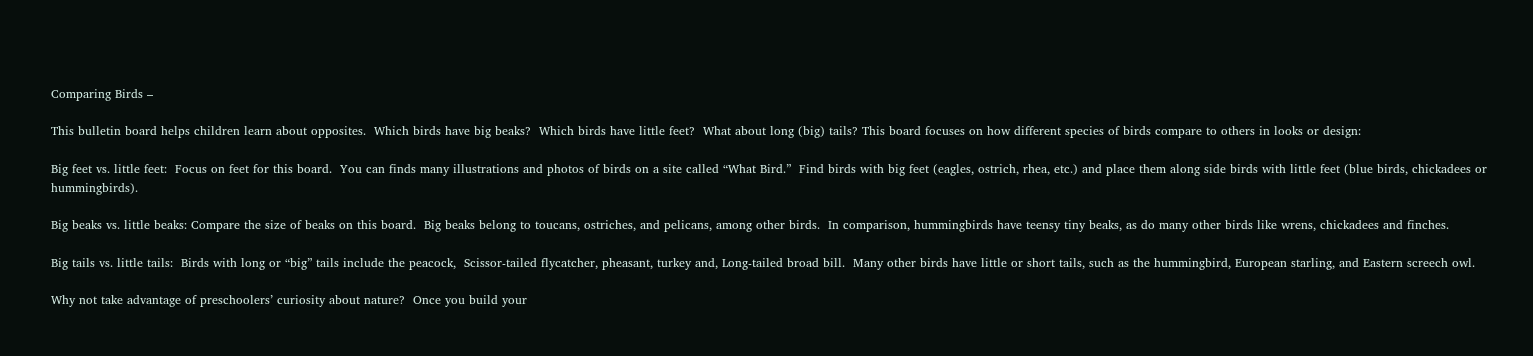Comparing Birds –

This bulletin board helps children learn about opposites.  Which birds have big beaks?  Which birds have little feet?  What about long (big) tails? This board focuses on how different species of birds compare to others in looks or design:

Big feet vs. little feet:  Focus on feet for this board.  You can finds many illustrations and photos of birds on a site called “What Bird.”  Find birds with big feet (eagles, ostrich, rhea, etc.) and place them along side birds with little feet (blue birds, chickadees or hummingbirds).

Big beaks vs. little beaks: Compare the size of beaks on this board.  Big beaks belong to toucans, ostriches, and pelicans, among other birds.  In comparison, hummingbirds have teensy tiny beaks, as do many other birds like wrens, chickadees and finches.

Big tails vs. little tails:  Birds with long or “big” tails include the peacock,  Scissor-tailed flycatcher, pheasant, turkey and, Long-tailed broad bill.  Many other birds have little or short tails, such as the hummingbird, European starling, and Eastern screech owl.

Why not take advantage of preschoolers’ curiosity about nature?  Once you build your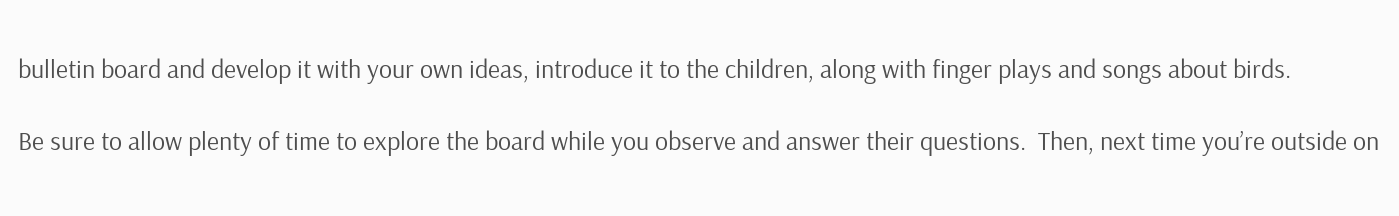bulletin board and develop it with your own ideas, introduce it to the children, along with finger plays and songs about birds.

Be sure to allow plenty of time to explore the board while you observe and answer their questions.  Then, next time you’re outside on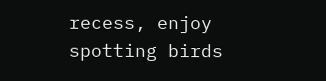recess, enjoy spotting birds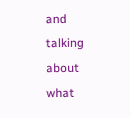and talking about what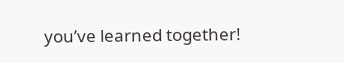you’ve learned together!